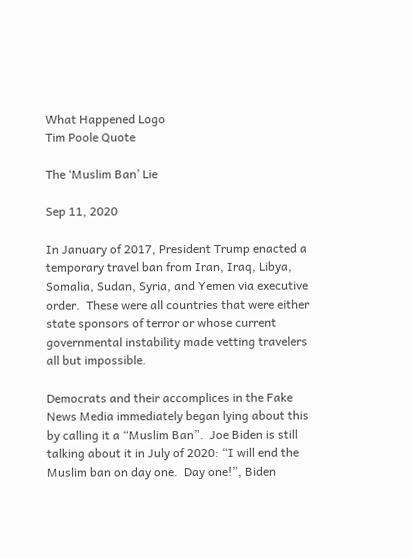What Happened Logo
Tim Poole Quote

The ‘Muslim Ban’ Lie

Sep 11, 2020

In January of 2017, President Trump enacted a temporary travel ban from Iran, Iraq, Libya, Somalia, Sudan, Syria, and Yemen via executive order.  These were all countries that were either state sponsors of terror or whose current governmental instability made vetting travelers all but impossible.

Democrats and their accomplices in the Fake News Media immediately began lying about this by calling it a “Muslim Ban”.  Joe Biden is still talking about it in July of 2020: “I will end the Muslim ban on day one.  Day one!”, Biden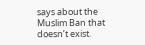says about the Muslim Ban that doesn’t exist.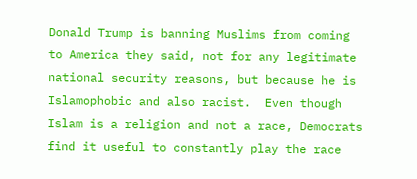Donald Trump is banning Muslims from coming to America they said, not for any legitimate national security reasons, but because he is Islamophobic and also racist.  Even though Islam is a religion and not a race, Democrats find it useful to constantly play the race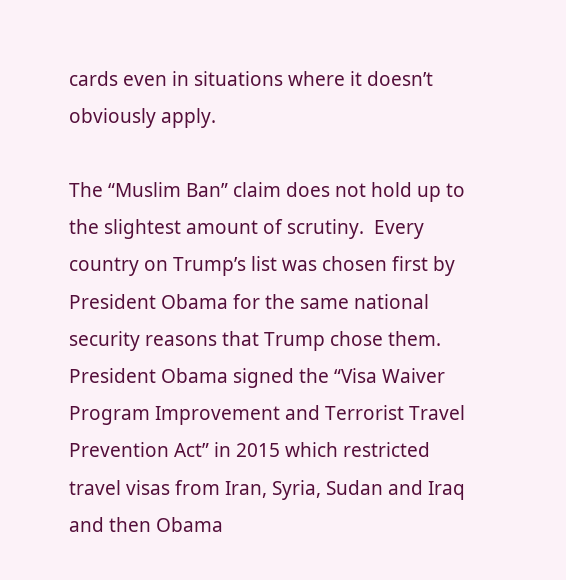cards even in situations where it doesn’t obviously apply.

The “Muslim Ban” claim does not hold up to the slightest amount of scrutiny.  Every country on Trump’s list was chosen first by President Obama for the same national security reasons that Trump chose them.  President Obama signed the “Visa Waiver Program Improvement and Terrorist Travel Prevention Act” in 2015 which restricted travel visas from Iran, Syria, Sudan and Iraq and then Obama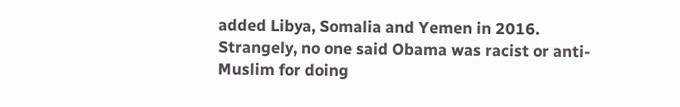added Libya, Somalia and Yemen in 2016. Strangely, no one said Obama was racist or anti-Muslim for doing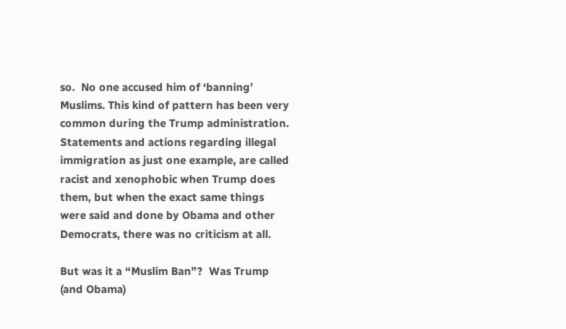so.  No one accused him of ‘banning’ Muslims. This kind of pattern has been very common during the Trump administration.  Statements and actions regarding illegal immigration as just one example, are called racist and xenophobic when Trump does them, but when the exact same things were said and done by Obama and other Democrats, there was no criticism at all.

But was it a “Muslim Ban”?  Was Trump (and Obama)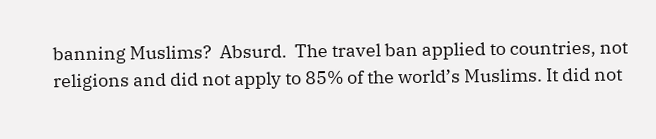banning Muslims?  Absurd.  The travel ban applied to countries, not religions and did not apply to 85% of the world’s Muslims. It did not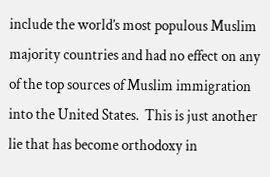include the world’s most populous Muslim majority countries and had no effect on any of the top sources of Muslim immigration into the United States.  This is just another lie that has become orthodoxy in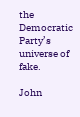the Democratic Party’s universe of fake.

John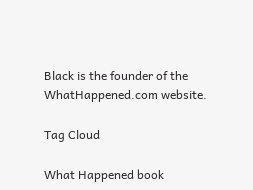Black is the founder of the WhatHappened.com website.

Tag Cloud

What Happened book